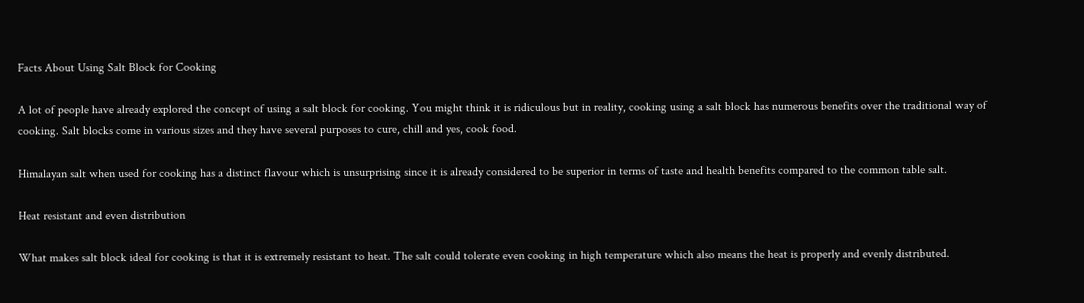Facts About Using Salt Block for Cooking

A lot of people have already explored the concept of using a salt block for cooking. You might think it is ridiculous but in reality, cooking using a salt block has numerous benefits over the traditional way of cooking. Salt blocks come in various sizes and they have several purposes to cure, chill and yes, cook food.

Himalayan salt when used for cooking has a distinct flavour which is unsurprising since it is already considered to be superior in terms of taste and health benefits compared to the common table salt.

Heat resistant and even distribution

What makes salt block ideal for cooking is that it is extremely resistant to heat. The salt could tolerate even cooking in high temperature which also means the heat is properly and evenly distributed.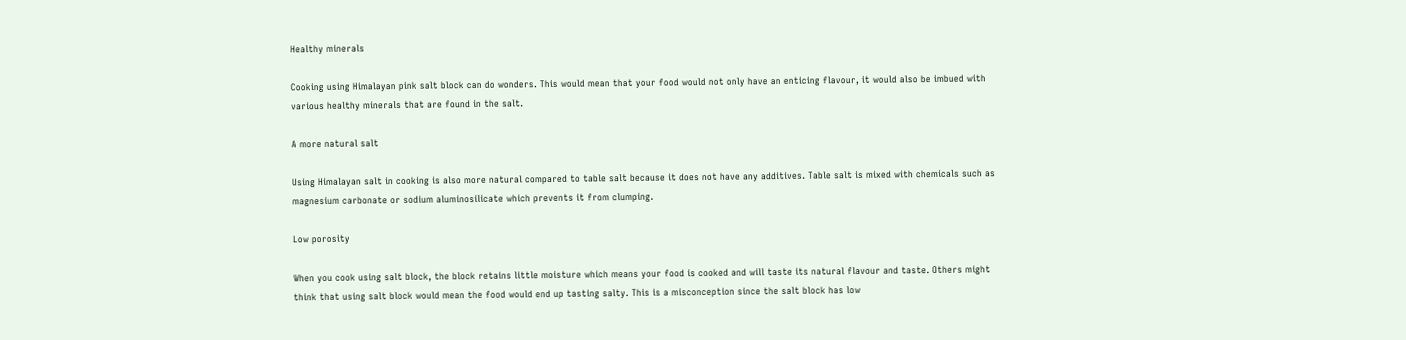Healthy minerals

Cooking using Himalayan pink salt block can do wonders. This would mean that your food would not only have an enticing flavour, it would also be imbued with various healthy minerals that are found in the salt.

A more natural salt

Using Himalayan salt in cooking is also more natural compared to table salt because it does not have any additives. Table salt is mixed with chemicals such as magnesium carbonate or sodium aluminosilicate which prevents it from clumping.

Low porosity

When you cook using salt block, the block retains little moisture which means your food is cooked and will taste its natural flavour and taste. Others might think that using salt block would mean the food would end up tasting salty. This is a misconception since the salt block has low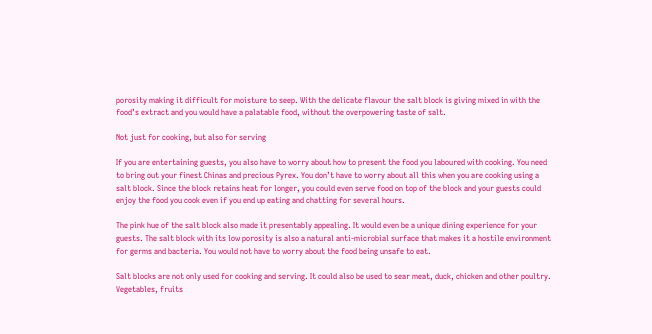porosity making it difficult for moisture to seep. With the delicate flavour the salt block is giving mixed in with the food’s extract and you would have a palatable food, without the overpowering taste of salt.

Not just for cooking, but also for serving

If you are entertaining guests, you also have to worry about how to present the food you laboured with cooking. You need to bring out your finest Chinas and precious Pyrex. You don’t have to worry about all this when you are cooking using a salt block. Since the block retains heat for longer, you could even serve food on top of the block and your guests could enjoy the food you cook even if you end up eating and chatting for several hours.

The pink hue of the salt block also made it presentably appealing. It would even be a unique dining experience for your guests. The salt block with its low porosity is also a natural anti-microbial surface that makes it a hostile environment for germs and bacteria. You would not have to worry about the food being unsafe to eat.

Salt blocks are not only used for cooking and serving. It could also be used to sear meat, duck, chicken and other poultry. Vegetables, fruits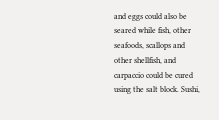and eggs could also be seared while fish, other seafoods, scallops and other shellfish, and carpaccio could be cured using the salt block. Sushi,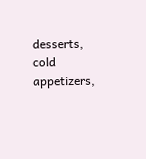desserts, cold appetizers,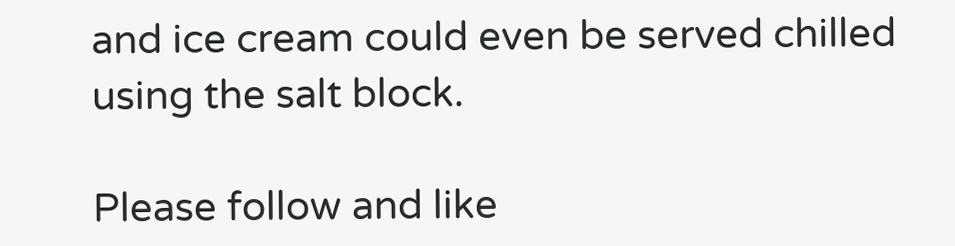and ice cream could even be served chilled using the salt block.

Please follow and like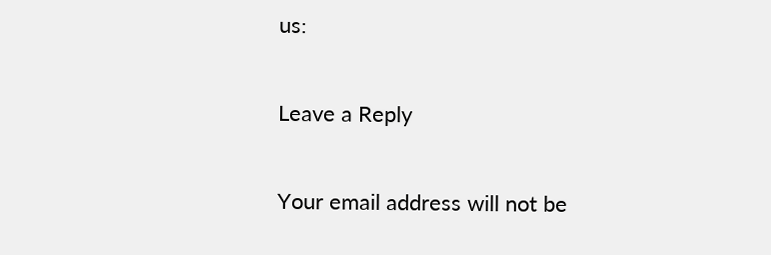us:

Leave a Reply

Your email address will not be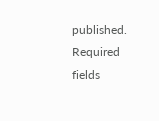published. Required fields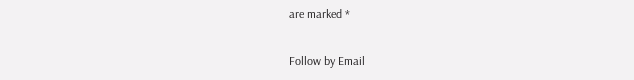are marked *

Follow by Email